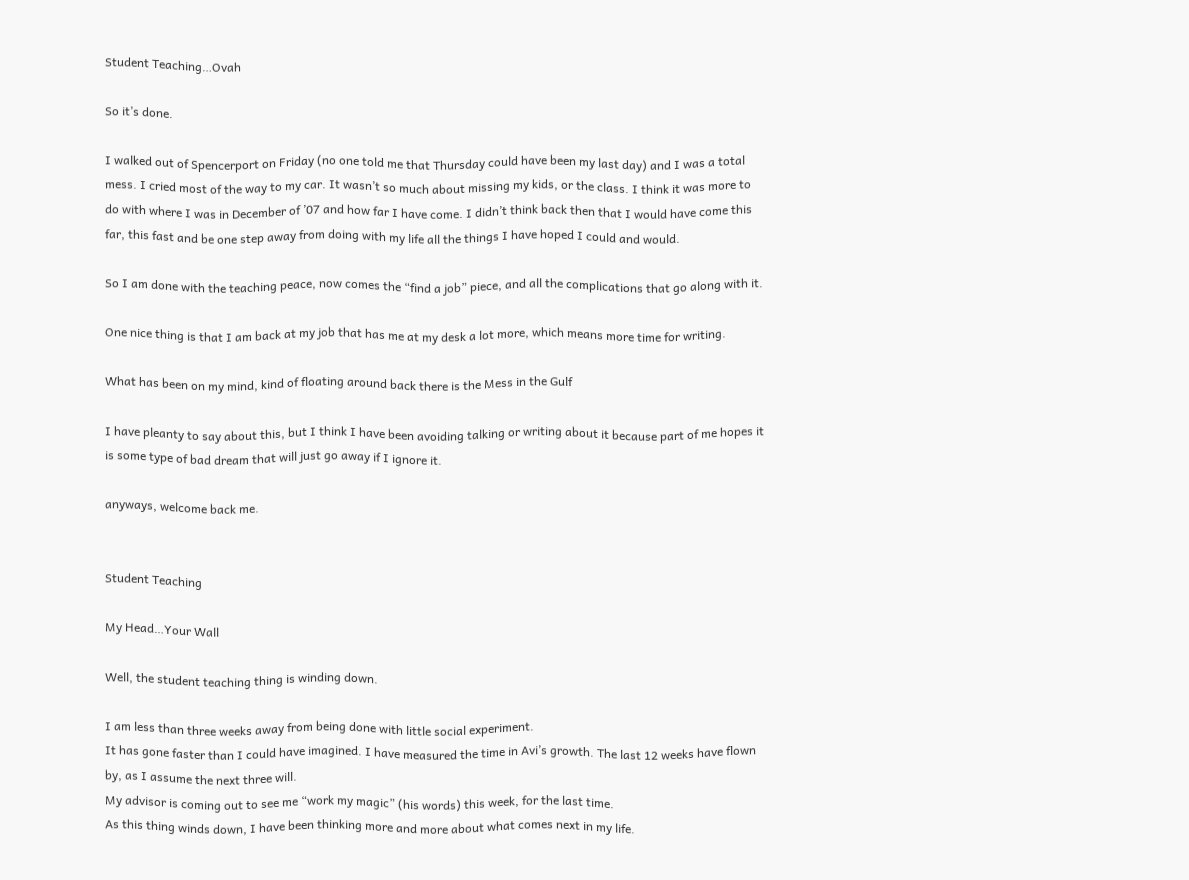Student Teaching…Ovah

So it’s done.

I walked out of Spencerport on Friday (no one told me that Thursday could have been my last day) and I was a total mess. I cried most of the way to my car. It wasn’t so much about missing my kids, or the class. I think it was more to do with where I was in December of ’07 and how far I have come. I didn’t think back then that I would have come this far, this fast and be one step away from doing with my life all the things I have hoped I could and would.

So I am done with the teaching peace, now comes the “find a job” piece, and all the complications that go along with it.

One nice thing is that I am back at my job that has me at my desk a lot more, which means more time for writing.

What has been on my mind, kind of floating around back there is the Mess in the Gulf

I have pleanty to say about this, but I think I have been avoiding talking or writing about it because part of me hopes it is some type of bad dream that will just go away if I ignore it.

anyways, welcome back me.


Student Teaching

My Head…Your Wall

Well, the student teaching thing is winding down.

I am less than three weeks away from being done with little social experiment.
It has gone faster than I could have imagined. I have measured the time in Avi’s growth. The last 12 weeks have flown by, as I assume the next three will.
My advisor is coming out to see me “work my magic” (his words) this week, for the last time.
As this thing winds down, I have been thinking more and more about what comes next in my life.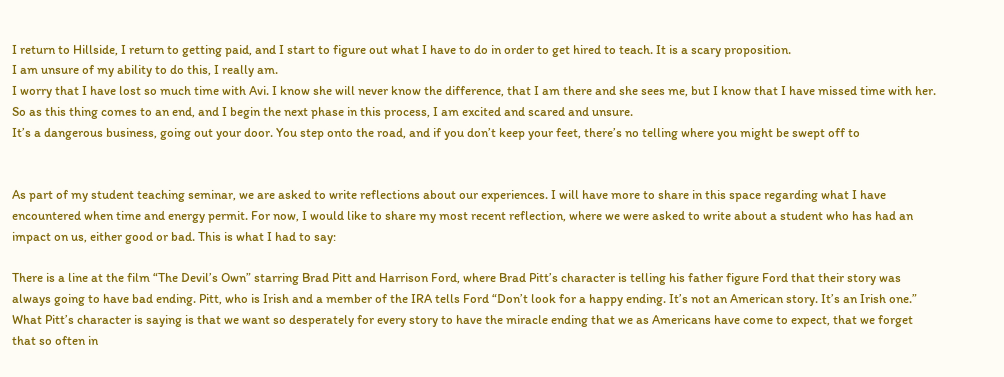I return to Hillside, I return to getting paid, and I start to figure out what I have to do in order to get hired to teach. It is a scary proposition.
I am unsure of my ability to do this, I really am.
I worry that I have lost so much time with Avi. I know she will never know the difference, that I am there and she sees me, but I know that I have missed time with her.
So as this thing comes to an end, and I begin the next phase in this process, I am excited and scared and unsure.
It’s a dangerous business, going out your door. You step onto the road, and if you don’t keep your feet, there’s no telling where you might be swept off to


As part of my student teaching seminar, we are asked to write reflections about our experiences. I will have more to share in this space regarding what I have encountered when time and energy permit. For now, I would like to share my most recent reflection, where we were asked to write about a student who has had an impact on us, either good or bad. This is what I had to say:

There is a line at the film “The Devil’s Own” starring Brad Pitt and Harrison Ford, where Brad Pitt’s character is telling his father figure Ford that their story was always going to have bad ending. Pitt, who is Irish and a member of the IRA tells Ford “Don’t look for a happy ending. It’s not an American story. It’s an Irish one.” What Pitt’s character is saying is that we want so desperately for every story to have the miracle ending that we as Americans have come to expect, that we forget that so often in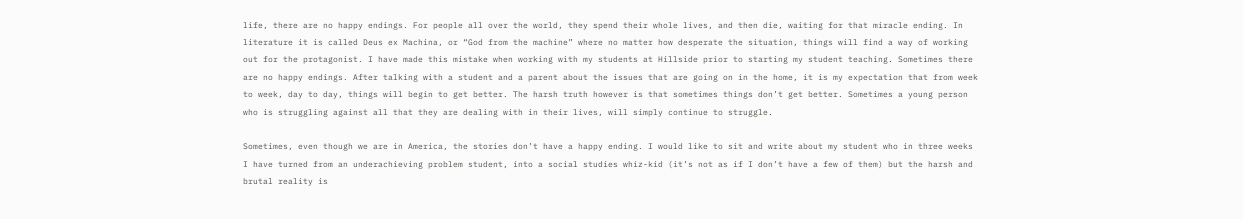life, there are no happy endings. For people all over the world, they spend their whole lives, and then die, waiting for that miracle ending. In literature it is called Deus ex Machina, or “God from the machine” where no matter how desperate the situation, things will find a way of working out for the protagonist. I have made this mistake when working with my students at Hillside prior to starting my student teaching. Sometimes there are no happy endings. After talking with a student and a parent about the issues that are going on in the home, it is my expectation that from week to week, day to day, things will begin to get better. The harsh truth however is that sometimes things don’t get better. Sometimes a young person who is struggling against all that they are dealing with in their lives, will simply continue to struggle.

Sometimes, even though we are in America, the stories don’t have a happy ending. I would like to sit and write about my student who in three weeks I have turned from an underachieving problem student, into a social studies whiz-kid (it’s not as if I don’t have a few of them) but the harsh and brutal reality is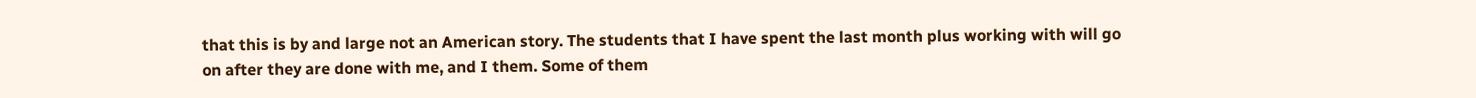that this is by and large not an American story. The students that I have spent the last month plus working with will go on after they are done with me, and I them. Some of them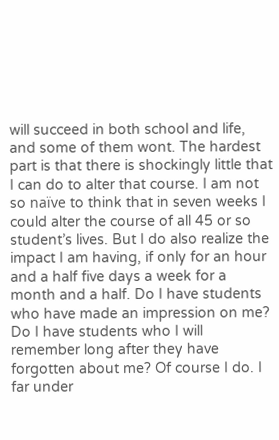will succeed in both school and life, and some of them wont. The hardest part is that there is shockingly little that I can do to alter that course. I am not so naïve to think that in seven weeks I could alter the course of all 45 or so student’s lives. But I do also realize the impact I am having, if only for an hour and a half five days a week for a month and a half. Do I have students who have made an impression on me? Do I have students who I will remember long after they have forgotten about me? Of course I do. I far under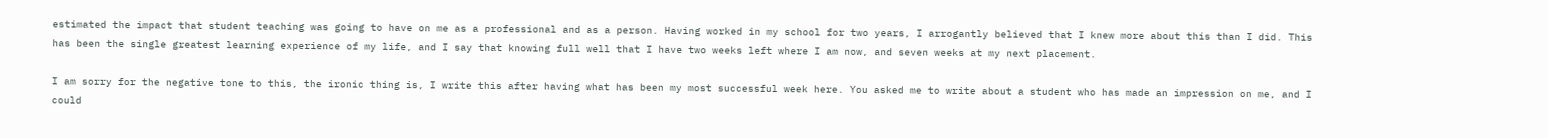estimated the impact that student teaching was going to have on me as a professional and as a person. Having worked in my school for two years, I arrogantly believed that I knew more about this than I did. This has been the single greatest learning experience of my life, and I say that knowing full well that I have two weeks left where I am now, and seven weeks at my next placement.

I am sorry for the negative tone to this, the ironic thing is, I write this after having what has been my most successful week here. You asked me to write about a student who has made an impression on me, and I could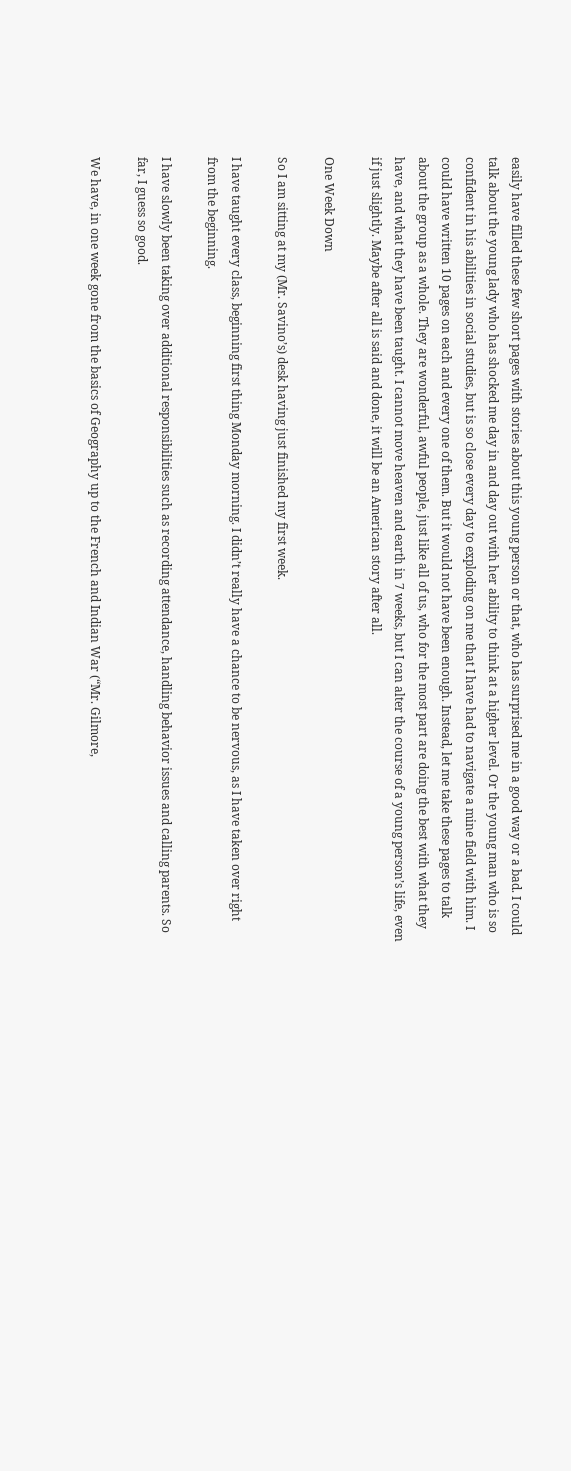easily have filled these few short pages with stories about this young person or that, who has surprised me in a good way or a bad. I could talk about the young lady who has shocked me day in and day out with her ability to think at a higher level. Or the young man who is so confident in his abilities in social studies, but is so close every day to exploding on me that I have had to navigate a mine field with him. I could have written 10 pages on each and every one of them. But it would not have been enough. Instead, let me take these pages to talk about the group as a whole. They are wonderful, awful people, just like all of us, who for the most part are doing the best with what they have, and what they have been taught. I cannot move heaven and earth in 7 weeks, but I can alter the course of a young person’s life, even if just slightly. Maybe after all is said and done, it will be an American story after all.

One Week Down

So I am sitting at my (Mr. Savino’s) desk having just finished my first week.

I have taught every class, beginning first thing Monday morning. I didn’t really have a chance to be nervous, as I have taken over right from the beginning.

I have slowly been taking over additional responsibilities such as recording attendance, handling behavior issues and calling parents. So far, I guess so good.

We have, in one week gone from the basics of Geography up to the French and Indian War (“Mr. Gilmore,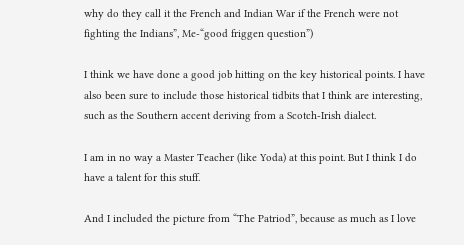why do they call it the French and Indian War if the French were not fighting the Indians”, Me-“good friggen question”)

I think we have done a good job hitting on the key historical points. I have also been sure to include those historical tidbits that I think are interesting, such as the Southern accent deriving from a Scotch-Irish dialect.

I am in no way a Master Teacher (like Yoda) at this point. But I think I do have a talent for this stuff.

And I included the picture from “The Patriod”, because as much as I love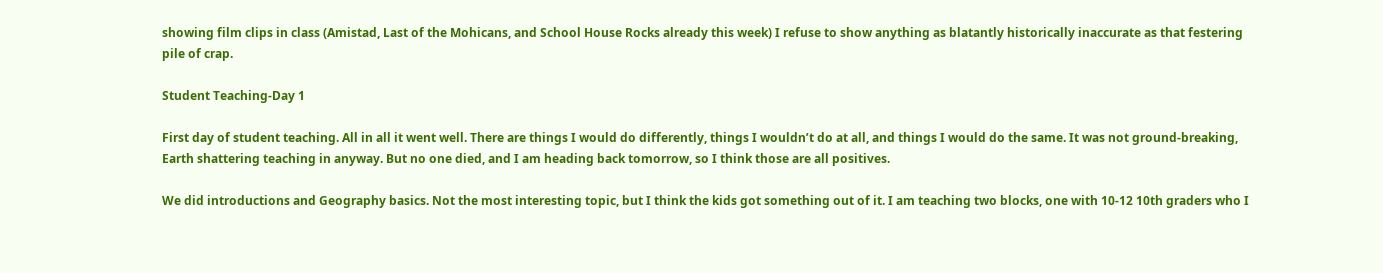showing film clips in class (Amistad, Last of the Mohicans, and School House Rocks already this week) I refuse to show anything as blatantly historically inaccurate as that festering pile of crap.

Student Teaching-Day 1

First day of student teaching. All in all it went well. There are things I would do differently, things I wouldn’t do at all, and things I would do the same. It was not ground-breaking, Earth shattering teaching in anyway. But no one died, and I am heading back tomorrow, so I think those are all positives.

We did introductions and Geography basics. Not the most interesting topic, but I think the kids got something out of it. I am teaching two blocks, one with 10-12 10th graders who I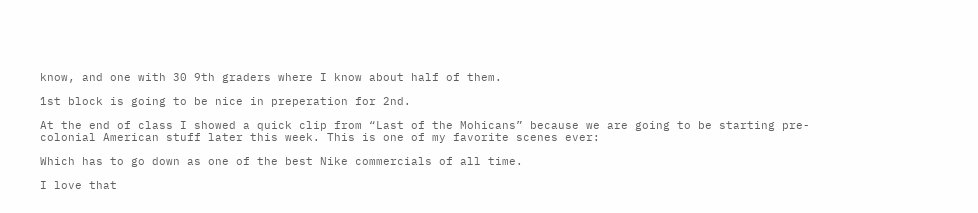know, and one with 30 9th graders where I know about half of them.

1st block is going to be nice in preperation for 2nd.

At the end of class I showed a quick clip from “Last of the Mohicans” because we are going to be starting pre-colonial American stuff later this week. This is one of my favorite scenes ever:

Which has to go down as one of the best Nike commercials of all time.

I love that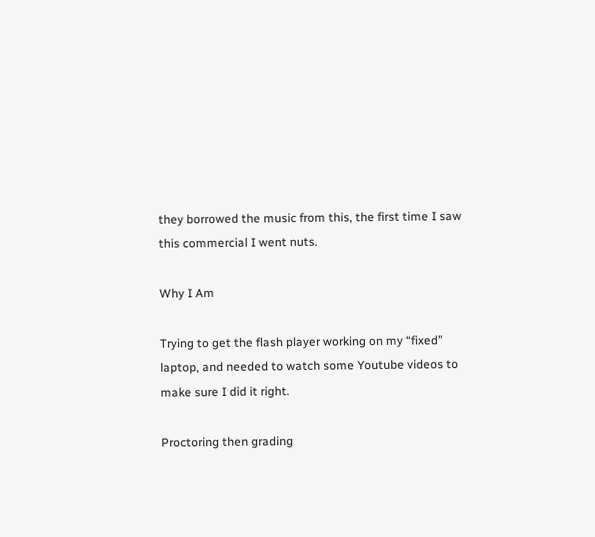they borrowed the music from this, the first time I saw this commercial I went nuts.

Why I Am

Trying to get the flash player working on my “fixed” laptop, and needed to watch some Youtube videos to make sure I did it right.

Proctoring then grading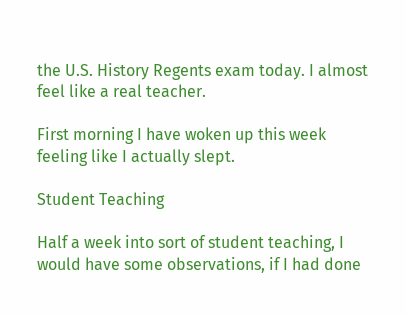the U.S. History Regents exam today. I almost feel like a real teacher.

First morning I have woken up this week feeling like I actually slept.

Student Teaching

Half a week into sort of student teaching, I would have some observations, if I had done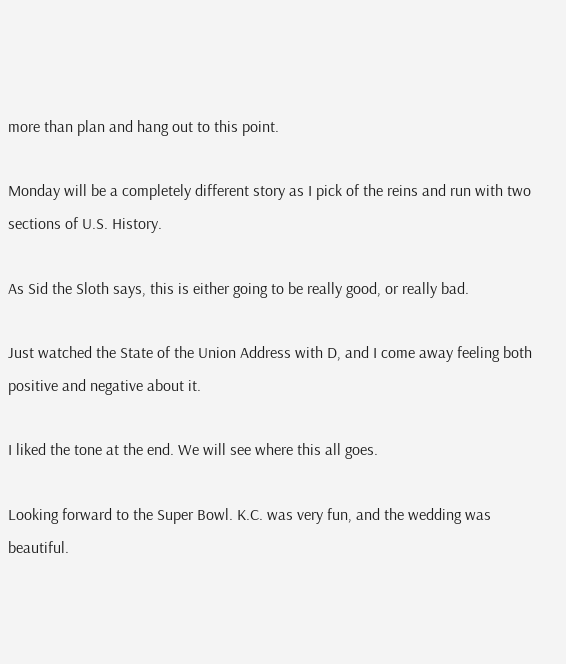more than plan and hang out to this point.

Monday will be a completely different story as I pick of the reins and run with two sections of U.S. History.

As Sid the Sloth says, this is either going to be really good, or really bad.

Just watched the State of the Union Address with D, and I come away feeling both positive and negative about it.

I liked the tone at the end. We will see where this all goes.

Looking forward to the Super Bowl. K.C. was very fun, and the wedding was beautiful.